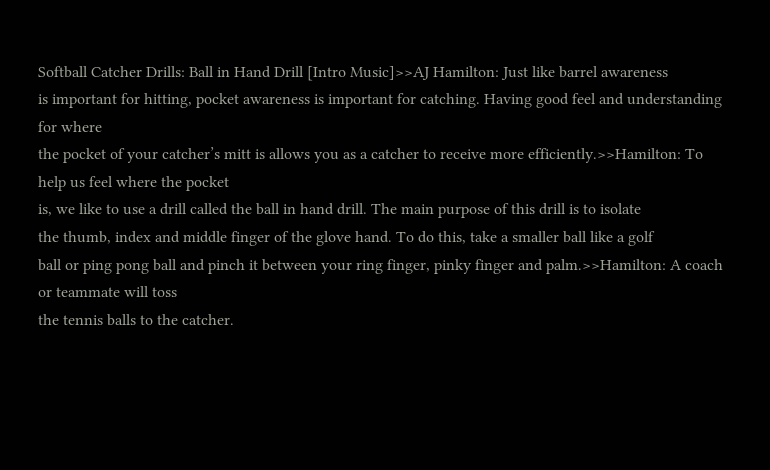Softball Catcher Drills: Ball in Hand Drill [Intro Music]>>AJ Hamilton: Just like barrel awareness
is important for hitting, pocket awareness is important for catching. Having good feel and understanding for where
the pocket of your catcher’s mitt is allows you as a catcher to receive more efficiently.>>Hamilton: To help us feel where the pocket
is, we like to use a drill called the ball in hand drill. The main purpose of this drill is to isolate
the thumb, index and middle finger of the glove hand. To do this, take a smaller ball like a golf
ball or ping pong ball and pinch it between your ring finger, pinky finger and palm.>>Hamilton: A coach or teammate will toss
the tennis balls to the catcher.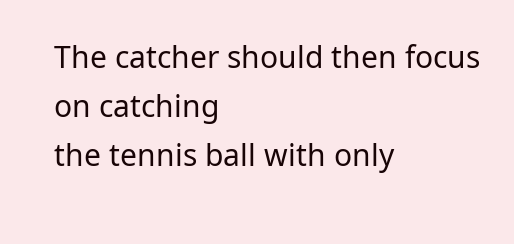The catcher should then focus on catching
the tennis ball with only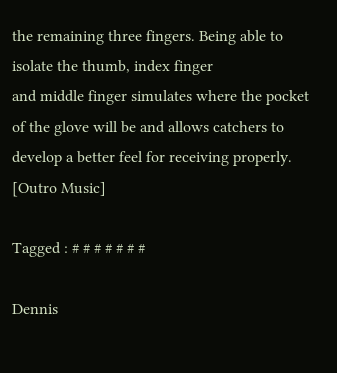the remaining three fingers. Being able to isolate the thumb, index finger
and middle finger simulates where the pocket of the glove will be and allows catchers to
develop a better feel for receiving properly. [Outro Music]

Tagged : # # # # # # #

Dennis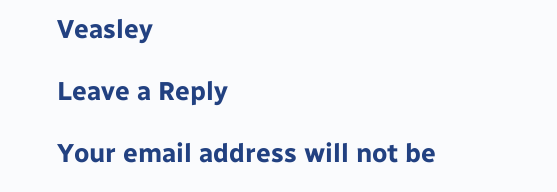Veasley

Leave a Reply

Your email address will not be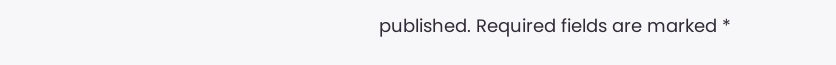published. Required fields are marked *